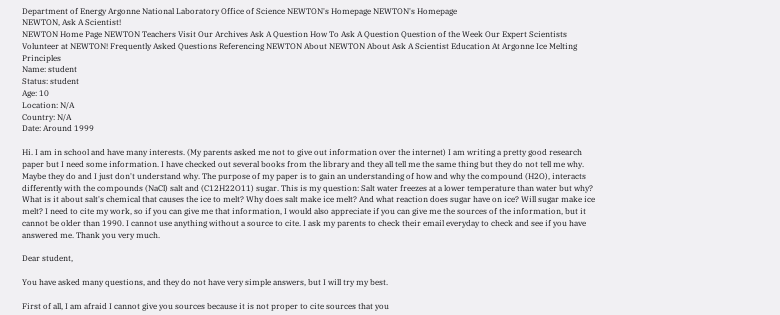Department of Energy Argonne National Laboratory Office of Science NEWTON's Homepage NEWTON's Homepage
NEWTON, Ask A Scientist!
NEWTON Home Page NEWTON Teachers Visit Our Archives Ask A Question How To Ask A Question Question of the Week Our Expert Scientists Volunteer at NEWTON! Frequently Asked Questions Referencing NEWTON About NEWTON About Ask A Scientist Education At Argonne Ice Melting Principles
Name: student
Status: student
Age: 10
Location: N/A
Country: N/A
Date: Around 1999

Hi. I am in school and have many interests. (My parents asked me not to give out information over the internet) I am writing a pretty good research paper but I need some information. I have checked out several books from the library and they all tell me the same thing but they do not tell me why. Maybe they do and I just don't understand why. The purpose of my paper is to gain an understanding of how and why the compound (H2O), interacts differently with the compounds (NaCl) salt and (C12H22O11) sugar. This is my question: Salt water freezes at a lower temperature than water but why? What is it about salt's chemical that causes the ice to melt? Why does salt make ice melt? And what reaction does sugar have on ice? Will sugar make ice melt? I need to cite my work, so if you can give me that information, I would also appreciate if you can give me the sources of the information, but it cannot be older than 1990. I cannot use anything without a source to cite. I ask my parents to check their email everyday to check and see if you have answered me. Thank you very much.

Dear student,

You have asked many questions, and they do not have very simple answers, but I will try my best.

First of all, I am afraid I cannot give you sources because it is not proper to cite sources that you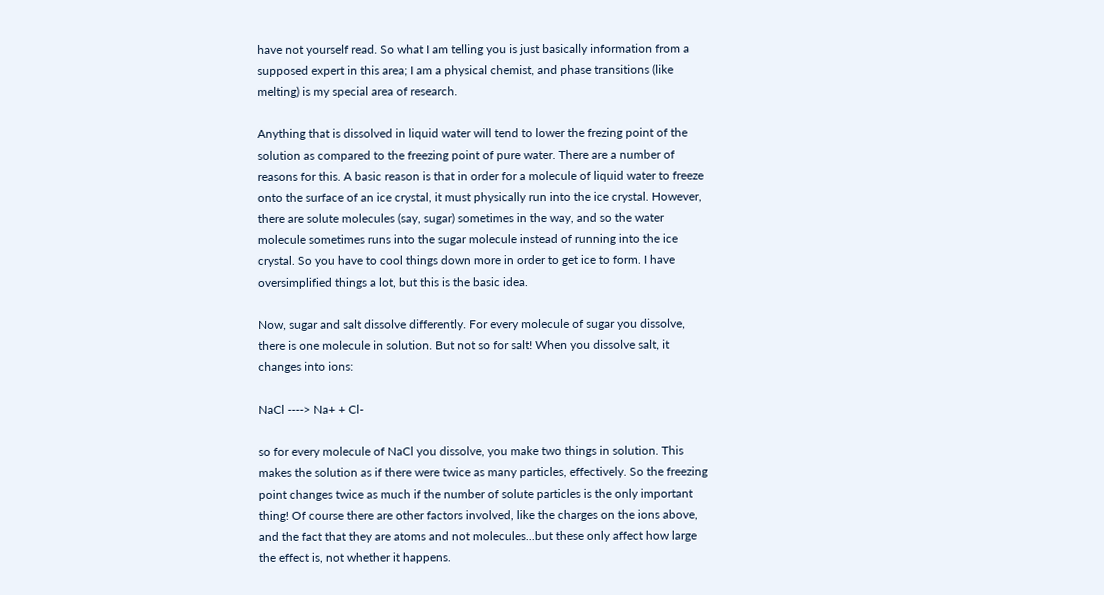have not yourself read. So what I am telling you is just basically information from a supposed expert in this area; I am a physical chemist, and phase transitions (like melting) is my special area of research.

Anything that is dissolved in liquid water will tend to lower the frezing point of the solution as compared to the freezing point of pure water. There are a number of reasons for this. A basic reason is that in order for a molecule of liquid water to freeze onto the surface of an ice crystal, it must physically run into the ice crystal. However, there are solute molecules (say, sugar) sometimes in the way, and so the water molecule sometimes runs into the sugar molecule instead of running into the ice crystal. So you have to cool things down more in order to get ice to form. I have oversimplified things a lot, but this is the basic idea.

Now, sugar and salt dissolve differently. For every molecule of sugar you dissolve, there is one molecule in solution. But not so for salt! When you dissolve salt, it changes into ions:

NaCl ----> Na+ + Cl-

so for every molecule of NaCl you dissolve, you make two things in solution. This makes the solution as if there were twice as many particles, effectively. So the freezing point changes twice as much if the number of solute particles is the only important thing! Of course there are other factors involved, like the charges on the ions above, and the fact that they are atoms and not molecules...but these only affect how large the effect is, not whether it happens.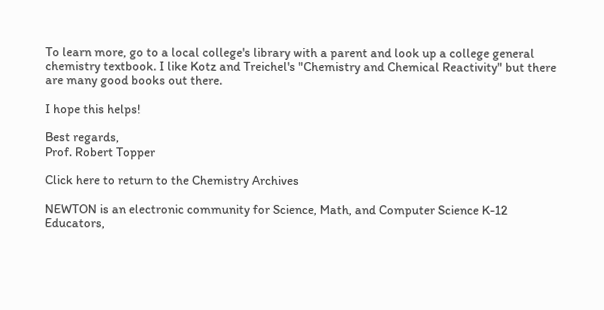To learn more, go to a local college's library with a parent and look up a college general chemistry textbook. I like Kotz and Treichel's "Chemistry and Chemical Reactivity" but there are many good books out there.

I hope this helps!

Best regards,
Prof. Robert Topper

Click here to return to the Chemistry Archives

NEWTON is an electronic community for Science, Math, and Computer Science K-12 Educators,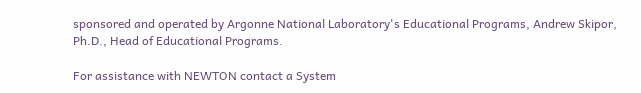sponsored and operated by Argonne National Laboratory's Educational Programs, Andrew Skipor, Ph.D., Head of Educational Programs.

For assistance with NEWTON contact a System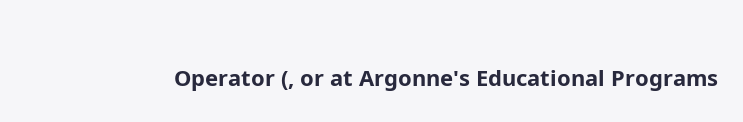Operator (, or at Argonne's Educational Programs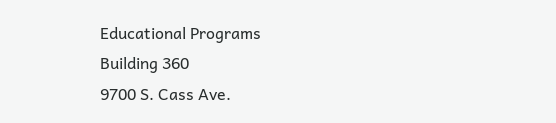Educational Programs
Building 360
9700 S. Cass Ave.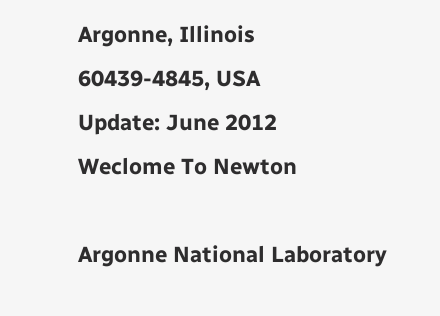Argonne, Illinois
60439-4845, USA
Update: June 2012
Weclome To Newton

Argonne National Laboratory